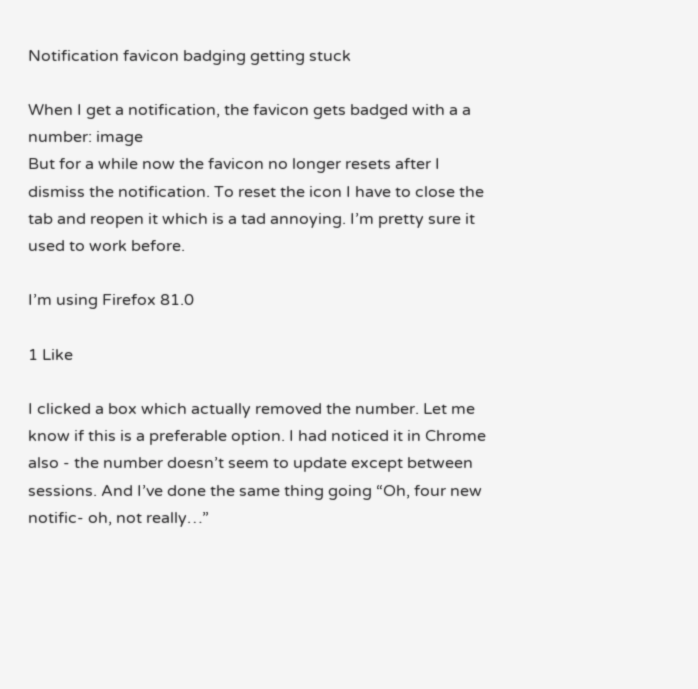Notification favicon badging getting stuck

When I get a notification, the favicon gets badged with a a number: image
But for a while now the favicon no longer resets after I dismiss the notification. To reset the icon I have to close the tab and reopen it which is a tad annoying. I’m pretty sure it used to work before.

I’m using Firefox 81.0

1 Like

I clicked a box which actually removed the number. Let me know if this is a preferable option. I had noticed it in Chrome also - the number doesn’t seem to update except between sessions. And I’ve done the same thing going “Oh, four new notific- oh, not really…”